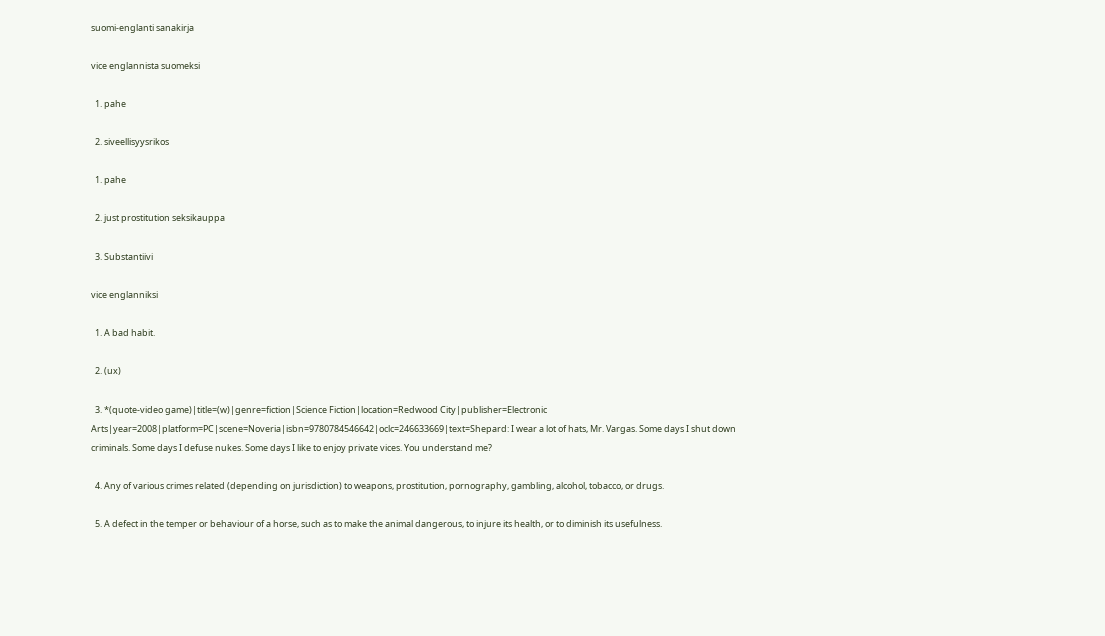suomi-englanti sanakirja

vice englannista suomeksi

  1. pahe

  2. siveellisyysrikos

  1. pahe

  2. just prostitution seksikauppa

  3. Substantiivi

vice englanniksi

  1. A bad habit.

  2. (ux)

  3. *(quote-video game)|title=(w)|genre=fiction|Science Fiction|location=Redwood City|publisher=Electronic Arts|year=2008|platform=PC|scene=Noveria|isbn=9780784546642|oclc=246633669|text=Shepard: I wear a lot of hats, Mr. Vargas. Some days I shut down criminals. Some days I defuse nukes. Some days I like to enjoy private vices. You understand me?

  4. Any of various crimes related (depending on jurisdiction) to weapons, prostitution, pornography, gambling, alcohol, tobacco, or drugs.

  5. A defect in the temper or behaviour of a horse, such as to make the animal dangerous, to injure its health, or to diminish its usefulness.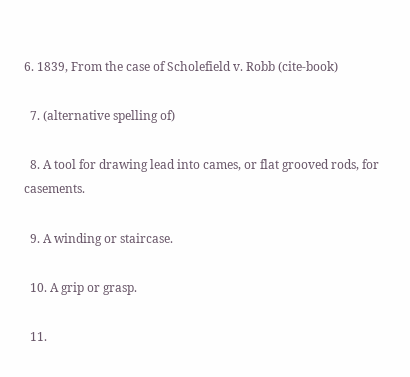6. 1839, From the case of Scholefield v. Robb (cite-book)

  7. (alternative spelling of)

  8. A tool for drawing lead into cames, or flat grooved rods, for casements.

  9. A winding or staircase.

  10. A grip or grasp.

  11.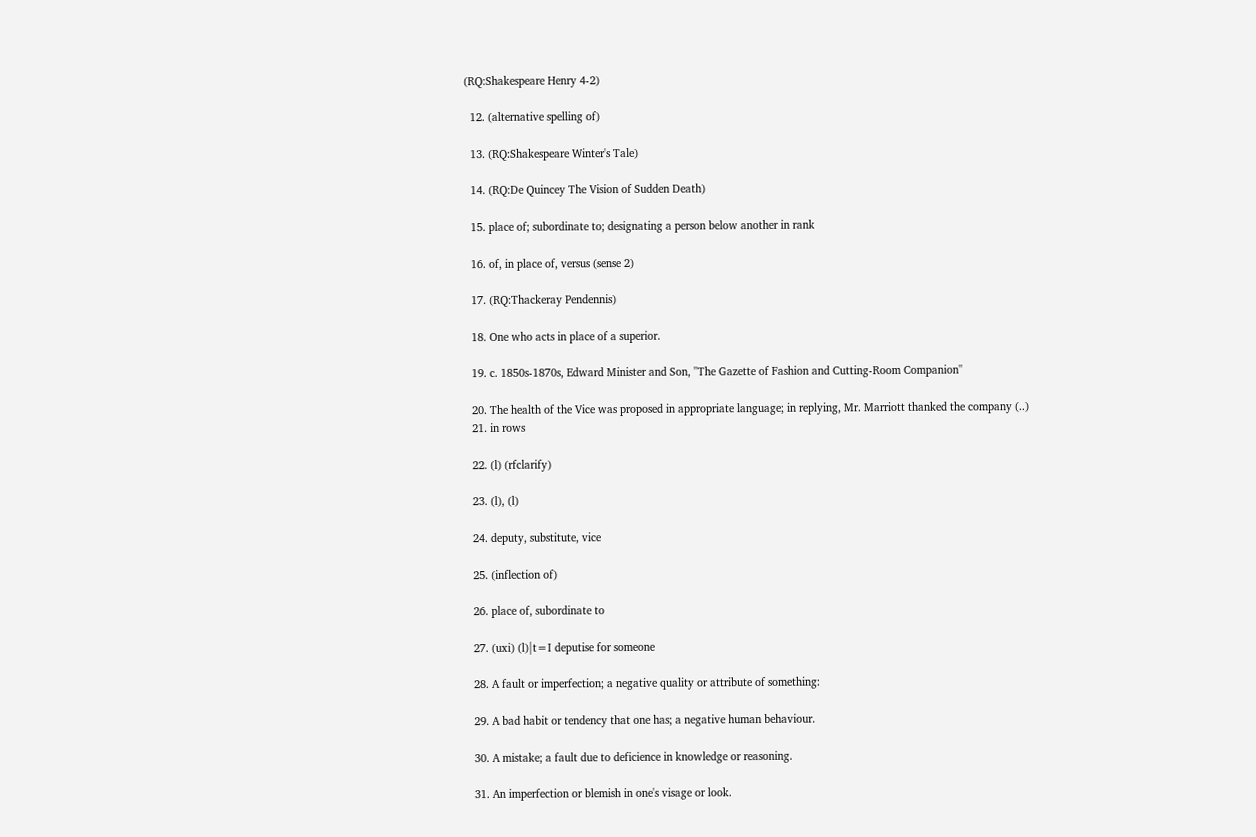(RQ:Shakespeare Henry 4-2)

  12. (alternative spelling of)

  13. (RQ:Shakespeare Winter's Tale)

  14. (RQ:De Quincey The Vision of Sudden Death)

  15. place of; subordinate to; designating a person below another in rank

  16. of, in place of, versus (sense 2)

  17. (RQ:Thackeray Pendennis)

  18. One who acts in place of a superior.

  19. c. 1850s-1870s, Edward Minister and Son, ''The Gazette of Fashion and Cutting-Room Companion''

  20. The health of the Vice was proposed in appropriate language; in replying, Mr. Marriott thanked the company (..)
  21. in rows

  22. (l) (rfclarify)

  23. (l), (l)

  24. deputy, substitute, vice

  25. (inflection of)

  26. place of, subordinate to

  27. (uxi) (l)|t=I deputise for someone

  28. A fault or imperfection; a negative quality or attribute of something:

  29. A bad habit or tendency that one has; a negative human behaviour.

  30. A mistake; a fault due to deficience in knowledge or reasoning.

  31. An imperfection or blemish in one's visage or look.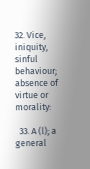32. Vice, iniquity, sinful behaviour; absence of virtue or morality:

  33. A (l); a general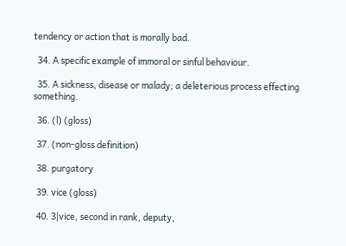tendency or action that is morally bad.

  34. A specific example of immoral or sinful behaviour.

  35. A sickness, disease or malady; a deleterious process effecting something.

  36. (l) (gloss)

  37. (non-gloss definition)

  38. purgatory

  39. vice (gloss)

  40. 3|vice, second in rank, deputy,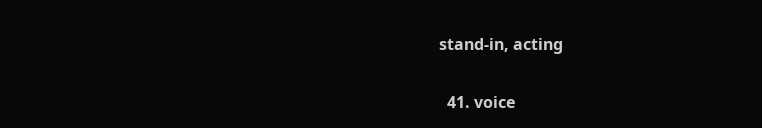stand-in, acting

  41. voice